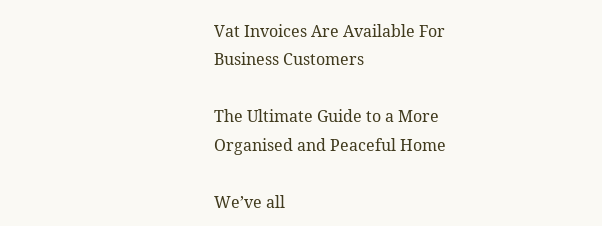Vat Invoices Are Available For Business Customers

The Ultimate Guide to a More Organised and Peaceful Home

We’ve all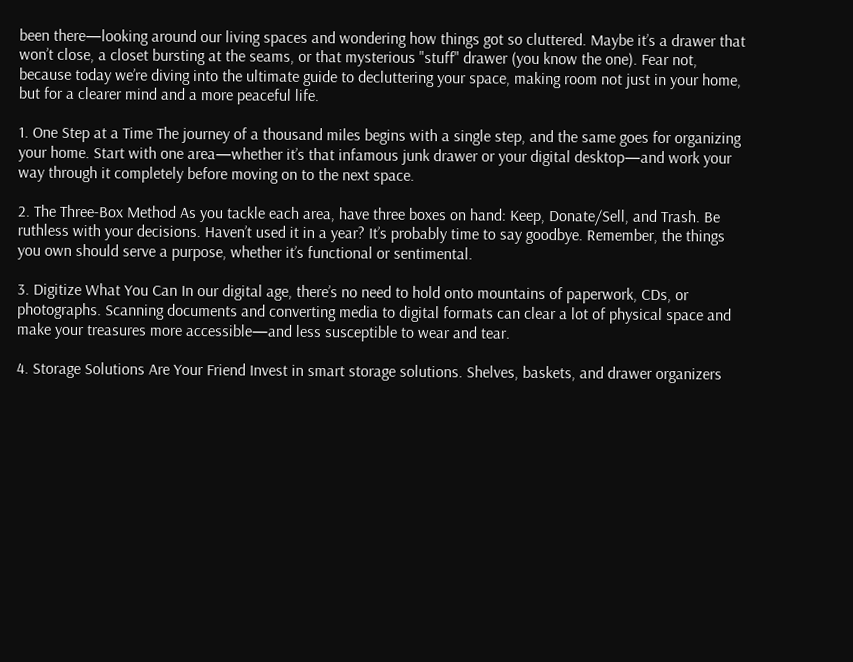been there—looking around our living spaces and wondering how things got so cluttered. Maybe it’s a drawer that won’t close, a closet bursting at the seams, or that mysterious "stuff" drawer (you know the one). Fear not, because today we’re diving into the ultimate guide to decluttering your space, making room not just in your home, but for a clearer mind and a more peaceful life.

1. One Step at a Time The journey of a thousand miles begins with a single step, and the same goes for organizing your home. Start with one area—whether it’s that infamous junk drawer or your digital desktop—and work your way through it completely before moving on to the next space.

2. The Three-Box Method As you tackle each area, have three boxes on hand: Keep, Donate/Sell, and Trash. Be ruthless with your decisions. Haven’t used it in a year? It’s probably time to say goodbye. Remember, the things you own should serve a purpose, whether it’s functional or sentimental.

3. Digitize What You Can In our digital age, there’s no need to hold onto mountains of paperwork, CDs, or photographs. Scanning documents and converting media to digital formats can clear a lot of physical space and make your treasures more accessible—and less susceptible to wear and tear.

4. Storage Solutions Are Your Friend Invest in smart storage solutions. Shelves, baskets, and drawer organizers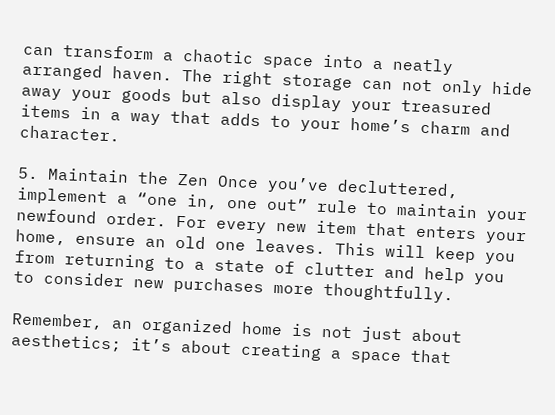can transform a chaotic space into a neatly arranged haven. The right storage can not only hide away your goods but also display your treasured items in a way that adds to your home’s charm and character.

5. Maintain the Zen Once you’ve decluttered, implement a “one in, one out” rule to maintain your newfound order. For every new item that enters your home, ensure an old one leaves. This will keep you from returning to a state of clutter and help you to consider new purchases more thoughtfully.

Remember, an organized home is not just about aesthetics; it’s about creating a space that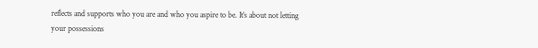reflects and supports who you are and who you aspire to be. It’s about not letting your possessions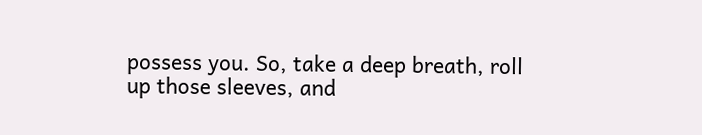possess you. So, take a deep breath, roll up those sleeves, and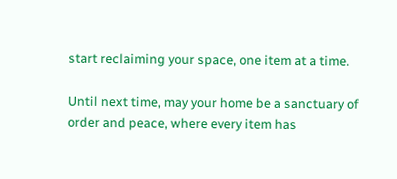start reclaiming your space, one item at a time.

Until next time, may your home be a sanctuary of order and peace, where every item has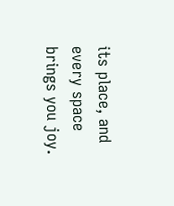its place, and every space brings you joy.